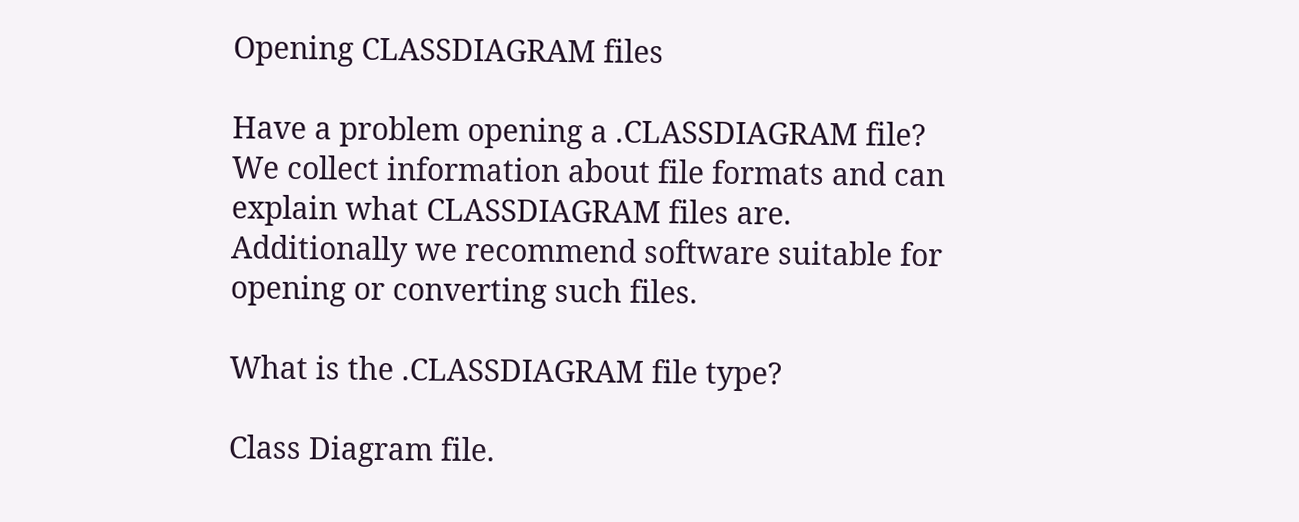Opening CLASSDIAGRAM files

Have a problem opening a .CLASSDIAGRAM file? We collect information about file formats and can explain what CLASSDIAGRAM files are. Additionally we recommend software suitable for opening or converting such files.

What is the .CLASSDIAGRAM file type?

Class Diagram file.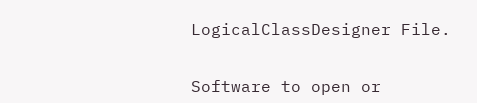LogicalClassDesigner File.


Software to open or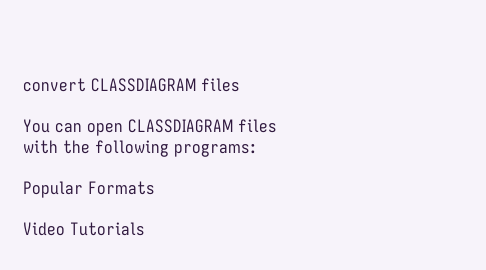convert CLASSDIAGRAM files

You can open CLASSDIAGRAM files with the following programs:

Popular Formats

Video Tutorials